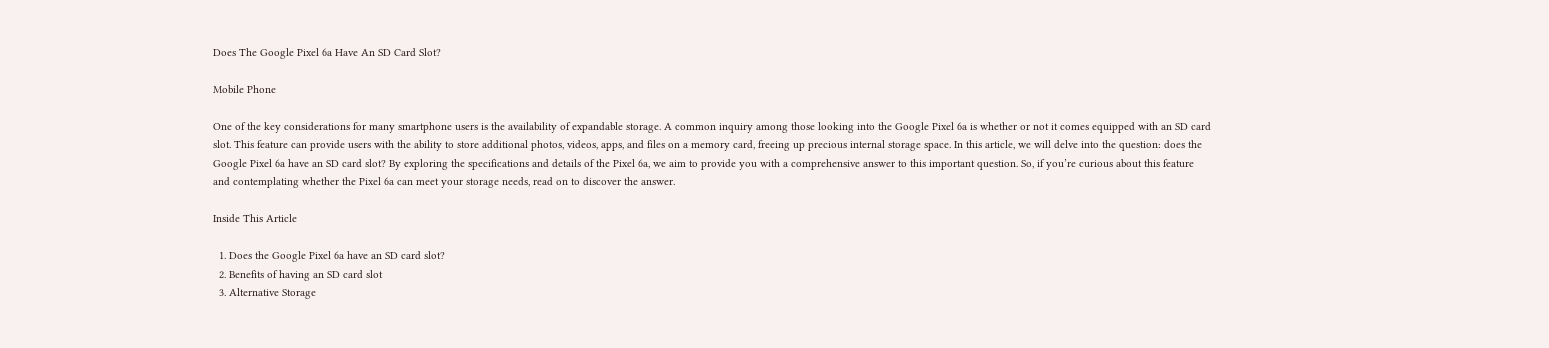Does The Google Pixel 6a Have An SD Card Slot?

Mobile Phone

One of the key considerations for many smartphone users is the availability of expandable storage. A common inquiry among those looking into the Google Pixel 6a is whether or not it comes equipped with an SD card slot. This feature can provide users with the ability to store additional photos, videos, apps, and files on a memory card, freeing up precious internal storage space. In this article, we will delve into the question: does the Google Pixel 6a have an SD card slot? By exploring the specifications and details of the Pixel 6a, we aim to provide you with a comprehensive answer to this important question. So, if you’re curious about this feature and contemplating whether the Pixel 6a can meet your storage needs, read on to discover the answer.

Inside This Article

  1. Does the Google Pixel 6a have an SD card slot?
  2. Benefits of having an SD card slot
  3. Alternative Storage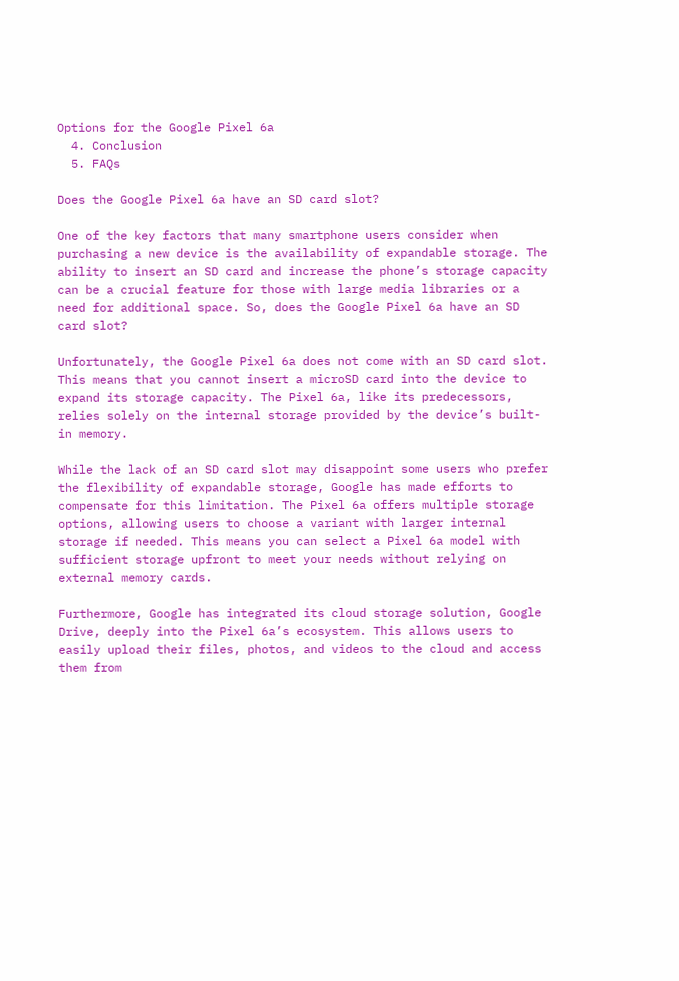Options for the Google Pixel 6a
  4. Conclusion
  5. FAQs

Does the Google Pixel 6a have an SD card slot?

One of the key factors that many smartphone users consider when purchasing a new device is the availability of expandable storage. The ability to insert an SD card and increase the phone’s storage capacity can be a crucial feature for those with large media libraries or a need for additional space. So, does the Google Pixel 6a have an SD card slot?

Unfortunately, the Google Pixel 6a does not come with an SD card slot. This means that you cannot insert a microSD card into the device to expand its storage capacity. The Pixel 6a, like its predecessors, relies solely on the internal storage provided by the device’s built-in memory.

While the lack of an SD card slot may disappoint some users who prefer the flexibility of expandable storage, Google has made efforts to compensate for this limitation. The Pixel 6a offers multiple storage options, allowing users to choose a variant with larger internal storage if needed. This means you can select a Pixel 6a model with sufficient storage upfront to meet your needs without relying on external memory cards.

Furthermore, Google has integrated its cloud storage solution, Google Drive, deeply into the Pixel 6a’s ecosystem. This allows users to easily upload their files, photos, and videos to the cloud and access them from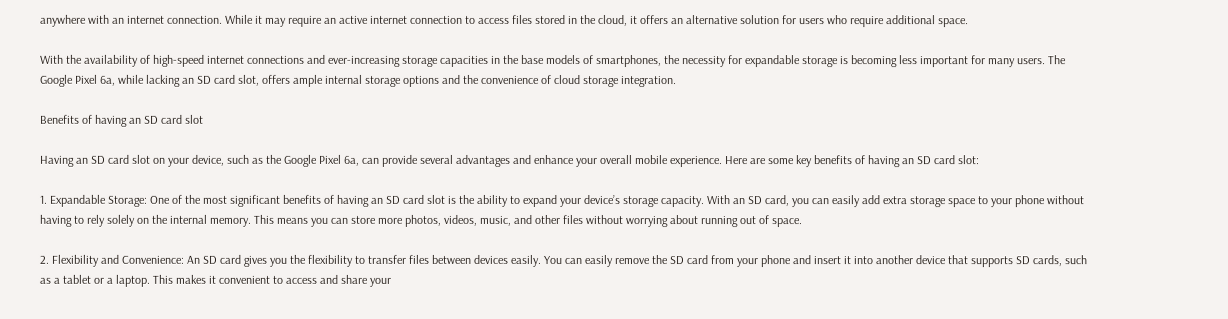anywhere with an internet connection. While it may require an active internet connection to access files stored in the cloud, it offers an alternative solution for users who require additional space.

With the availability of high-speed internet connections and ever-increasing storage capacities in the base models of smartphones, the necessity for expandable storage is becoming less important for many users. The Google Pixel 6a, while lacking an SD card slot, offers ample internal storage options and the convenience of cloud storage integration.

Benefits of having an SD card slot

Having an SD card slot on your device, such as the Google Pixel 6a, can provide several advantages and enhance your overall mobile experience. Here are some key benefits of having an SD card slot:

1. Expandable Storage: One of the most significant benefits of having an SD card slot is the ability to expand your device’s storage capacity. With an SD card, you can easily add extra storage space to your phone without having to rely solely on the internal memory. This means you can store more photos, videos, music, and other files without worrying about running out of space.

2. Flexibility and Convenience: An SD card gives you the flexibility to transfer files between devices easily. You can easily remove the SD card from your phone and insert it into another device that supports SD cards, such as a tablet or a laptop. This makes it convenient to access and share your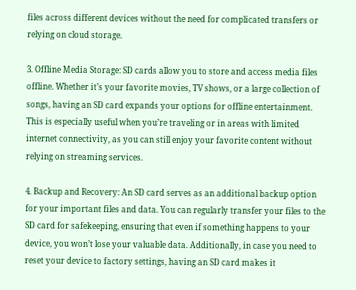files across different devices without the need for complicated transfers or relying on cloud storage.

3. Offline Media Storage: SD cards allow you to store and access media files offline. Whether it’s your favorite movies, TV shows, or a large collection of songs, having an SD card expands your options for offline entertainment. This is especially useful when you’re traveling or in areas with limited internet connectivity, as you can still enjoy your favorite content without relying on streaming services.

4. Backup and Recovery: An SD card serves as an additional backup option for your important files and data. You can regularly transfer your files to the SD card for safekeeping, ensuring that even if something happens to your device, you won’t lose your valuable data. Additionally, in case you need to reset your device to factory settings, having an SD card makes it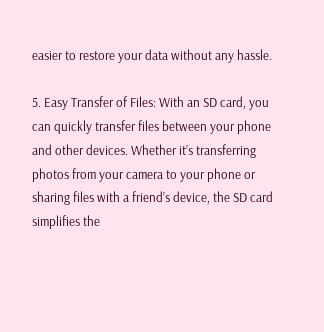easier to restore your data without any hassle.

5. Easy Transfer of Files: With an SD card, you can quickly transfer files between your phone and other devices. Whether it’s transferring photos from your camera to your phone or sharing files with a friend’s device, the SD card simplifies the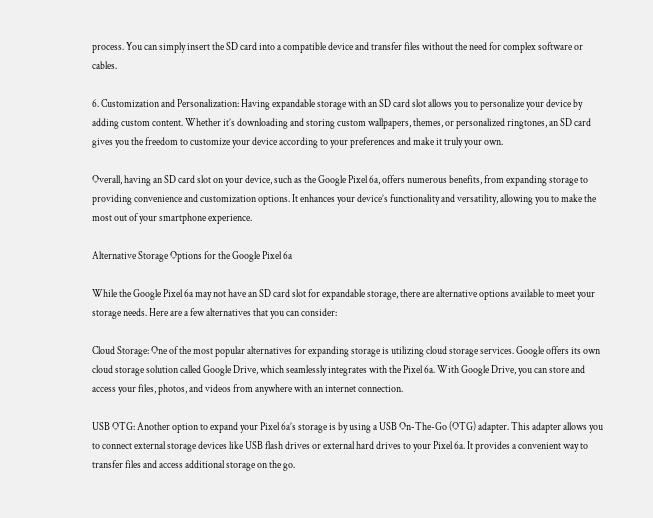process. You can simply insert the SD card into a compatible device and transfer files without the need for complex software or cables.

6. Customization and Personalization: Having expandable storage with an SD card slot allows you to personalize your device by adding custom content. Whether it’s downloading and storing custom wallpapers, themes, or personalized ringtones, an SD card gives you the freedom to customize your device according to your preferences and make it truly your own.

Overall, having an SD card slot on your device, such as the Google Pixel 6a, offers numerous benefits, from expanding storage to providing convenience and customization options. It enhances your device’s functionality and versatility, allowing you to make the most out of your smartphone experience.

Alternative Storage Options for the Google Pixel 6a

While the Google Pixel 6a may not have an SD card slot for expandable storage, there are alternative options available to meet your storage needs. Here are a few alternatives that you can consider:

Cloud Storage: One of the most popular alternatives for expanding storage is utilizing cloud storage services. Google offers its own cloud storage solution called Google Drive, which seamlessly integrates with the Pixel 6a. With Google Drive, you can store and access your files, photos, and videos from anywhere with an internet connection.

USB OTG: Another option to expand your Pixel 6a’s storage is by using a USB On-The-Go (OTG) adapter. This adapter allows you to connect external storage devices like USB flash drives or external hard drives to your Pixel 6a. It provides a convenient way to transfer files and access additional storage on the go.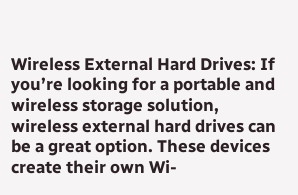Wireless External Hard Drives: If you’re looking for a portable and wireless storage solution, wireless external hard drives can be a great option. These devices create their own Wi-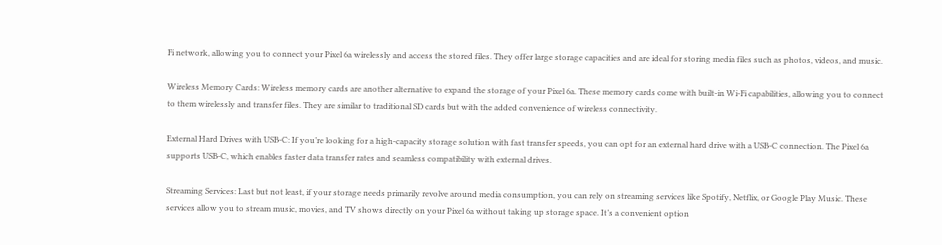Fi network, allowing you to connect your Pixel 6a wirelessly and access the stored files. They offer large storage capacities and are ideal for storing media files such as photos, videos, and music.

Wireless Memory Cards: Wireless memory cards are another alternative to expand the storage of your Pixel 6a. These memory cards come with built-in Wi-Fi capabilities, allowing you to connect to them wirelessly and transfer files. They are similar to traditional SD cards but with the added convenience of wireless connectivity.

External Hard Drives with USB-C: If you’re looking for a high-capacity storage solution with fast transfer speeds, you can opt for an external hard drive with a USB-C connection. The Pixel 6a supports USB-C, which enables faster data transfer rates and seamless compatibility with external drives.

Streaming Services: Last but not least, if your storage needs primarily revolve around media consumption, you can rely on streaming services like Spotify, Netflix, or Google Play Music. These services allow you to stream music, movies, and TV shows directly on your Pixel 6a without taking up storage space. It’s a convenient option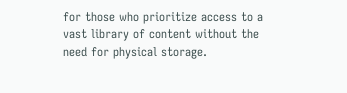for those who prioritize access to a vast library of content without the need for physical storage.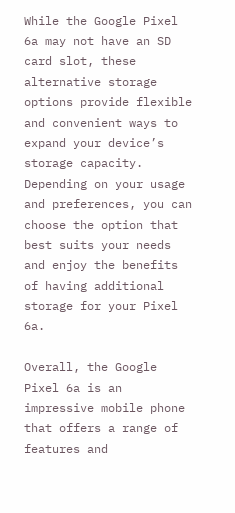While the Google Pixel 6a may not have an SD card slot, these alternative storage options provide flexible and convenient ways to expand your device’s storage capacity. Depending on your usage and preferences, you can choose the option that best suits your needs and enjoy the benefits of having additional storage for your Pixel 6a.

Overall, the Google Pixel 6a is an impressive mobile phone that offers a range of features and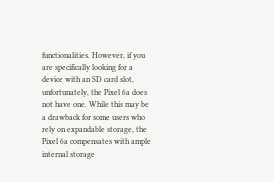functionalities. However, if you are specifically looking for a device with an SD card slot, unfortunately, the Pixel 6a does not have one. While this may be a drawback for some users who rely on expandable storage, the Pixel 6a compensates with ample internal storage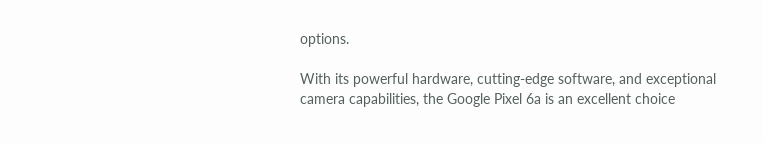options.

With its powerful hardware, cutting-edge software, and exceptional camera capabilities, the Google Pixel 6a is an excellent choice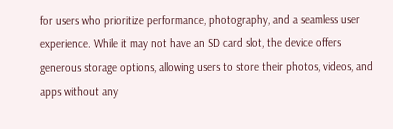for users who prioritize performance, photography, and a seamless user experience. While it may not have an SD card slot, the device offers generous storage options, allowing users to store their photos, videos, and apps without any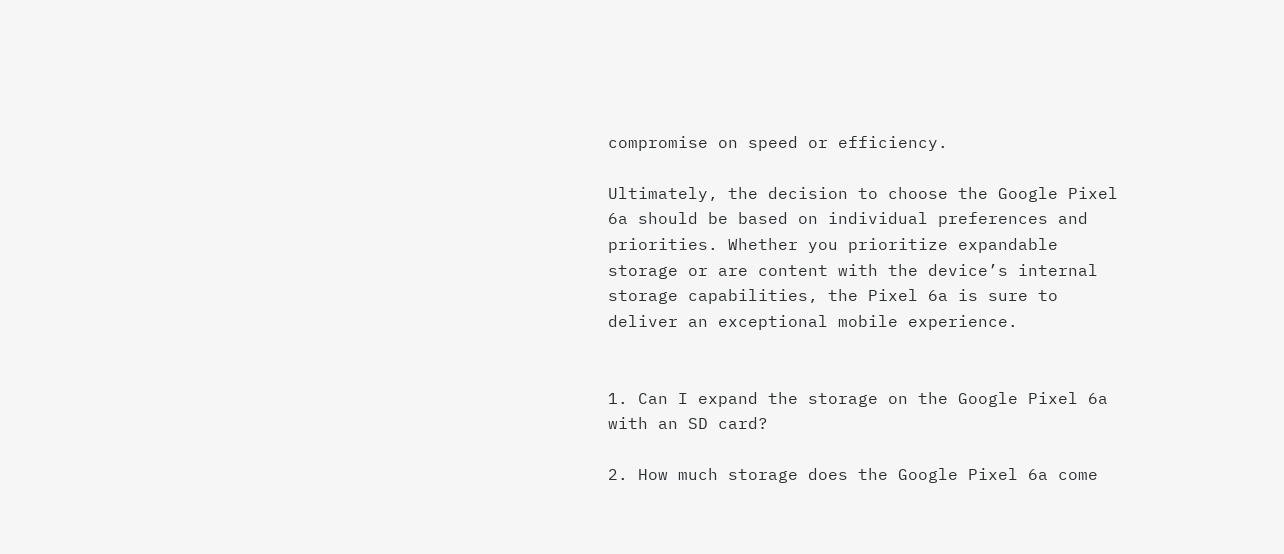compromise on speed or efficiency.

Ultimately, the decision to choose the Google Pixel 6a should be based on individual preferences and priorities. Whether you prioritize expandable storage or are content with the device’s internal storage capabilities, the Pixel 6a is sure to deliver an exceptional mobile experience.


1. Can I expand the storage on the Google Pixel 6a with an SD card?

2. How much storage does the Google Pixel 6a come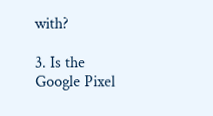with?

3. Is the Google Pixel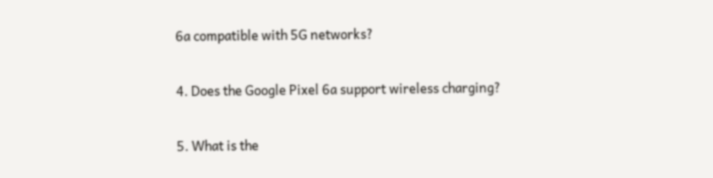6a compatible with 5G networks?

4. Does the Google Pixel 6a support wireless charging?

5. What is the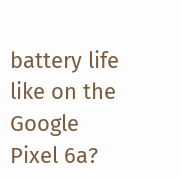battery life like on the Google Pixel 6a?